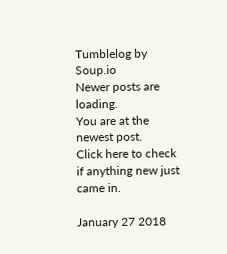Tumblelog by Soup.io
Newer posts are loading.
You are at the newest post.
Click here to check if anything new just came in.

January 27 2018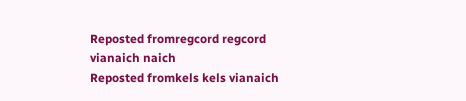Reposted fromregcord regcord vianaich naich
Reposted fromkels kels vianaich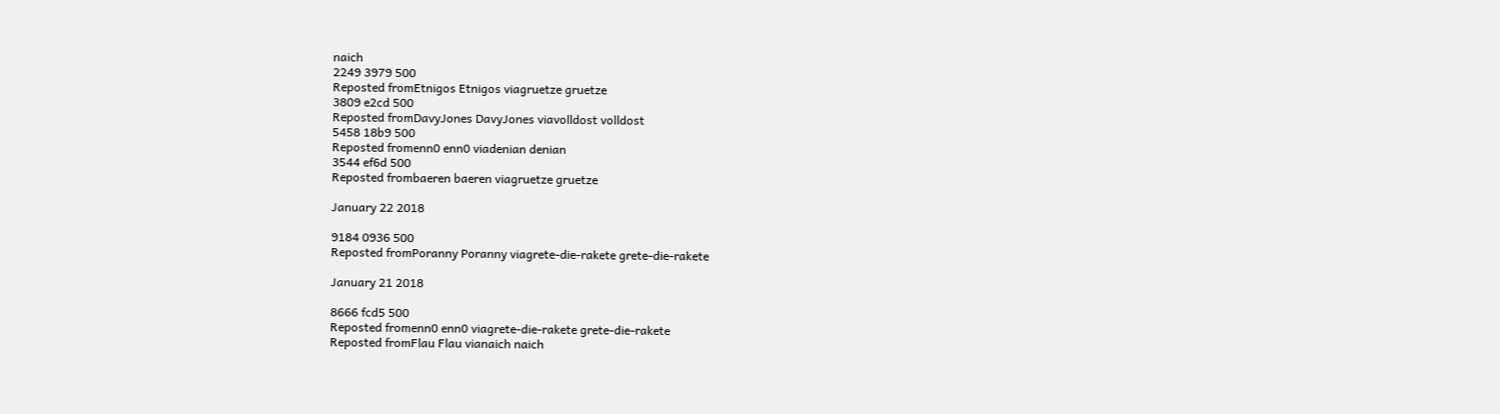naich
2249 3979 500
Reposted fromEtnigos Etnigos viagruetze gruetze
3809 e2cd 500
Reposted fromDavyJones DavyJones viavolldost volldost
5458 18b9 500
Reposted fromenn0 enn0 viadenian denian
3544 ef6d 500
Reposted frombaeren baeren viagruetze gruetze

January 22 2018

9184 0936 500
Reposted fromPoranny Poranny viagrete-die-rakete grete-die-rakete

January 21 2018

8666 fcd5 500
Reposted fromenn0 enn0 viagrete-die-rakete grete-die-rakete
Reposted fromFlau Flau vianaich naich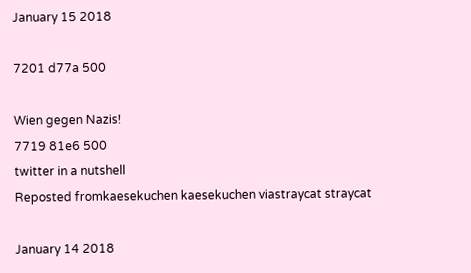January 15 2018

7201 d77a 500

Wien gegen Nazis!
7719 81e6 500
twitter in a nutshell
Reposted fromkaesekuchen kaesekuchen viastraycat straycat

January 14 2018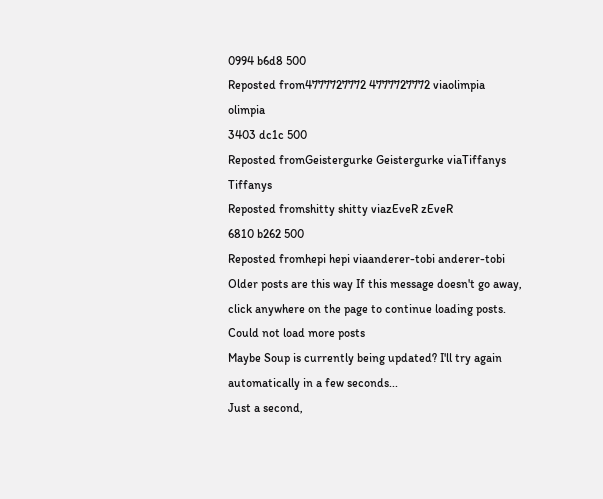0994 b6d8 500
Reposted from4777727772 4777727772 viaolimpia olimpia
3403 dc1c 500
Reposted fromGeistergurke Geistergurke viaTiffanys Tiffanys
Reposted fromshitty shitty viazEveR zEveR
6810 b262 500
Reposted fromhepi hepi viaanderer-tobi anderer-tobi
Older posts are this way If this message doesn't go away, click anywhere on the page to continue loading posts.
Could not load more posts
Maybe Soup is currently being updated? I'll try again automatically in a few seconds...
Just a second,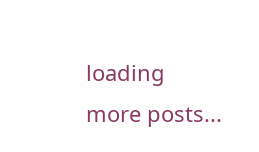loading more posts...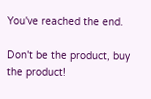You've reached the end.

Don't be the product, buy the product!